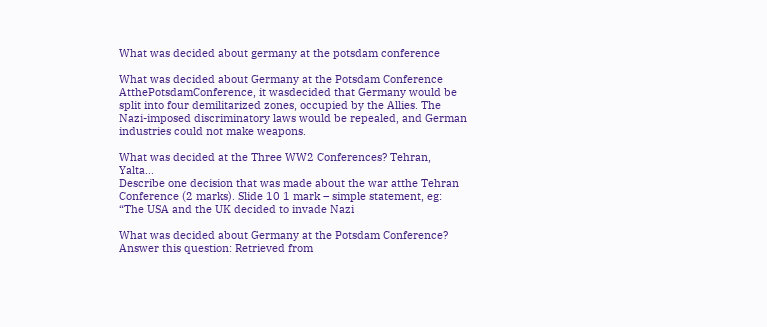What was decided about germany at the potsdam conference

What was decided about Germany at the Potsdam Conference
AtthePotsdamConference, it wasdecided that Germany would be split into four demilitarized zones, occupied by the Allies. The Nazi-imposed discriminatory laws would be repealed, and German industries could not make weapons.

What was decided at the Three WW2 Conferences? Tehran, Yalta...
Describe one decision that was made about the war atthe Tehran Conference (2 marks). Slide 10 1 mark – simple statement, eg: “The USA and the UK decided to invade Nazi

What was decided about Germany at the Potsdam Conference?
Answer this question: Retrieved from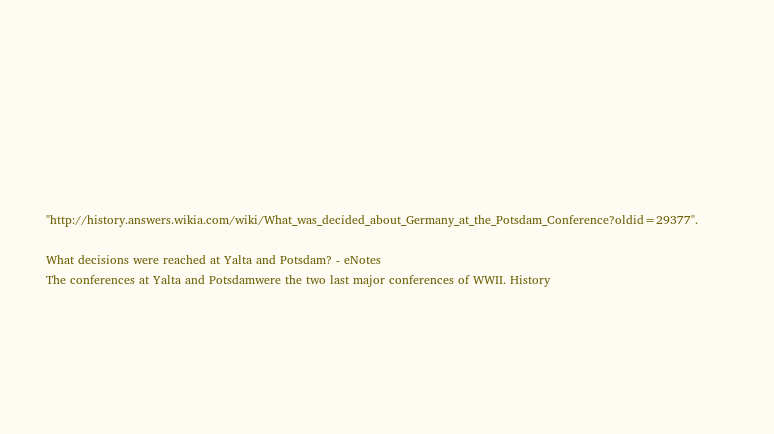"http://history.answers.wikia.com/wiki/What_was_decided_about_Germany_at_the_Potsdam_Conference?oldid=29377".

What decisions were reached at Yalta and Potsdam? - eNotes
The conferences at Yalta and Potsdamwere the two last major conferences of WWII. History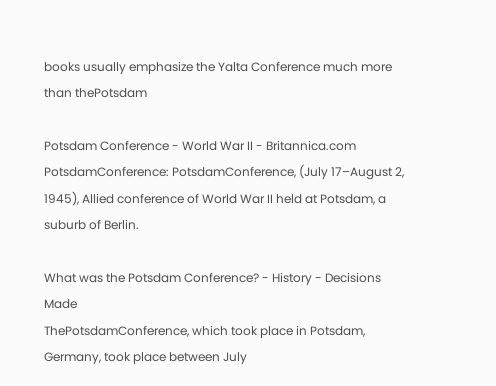books usually emphasize the Yalta Conference much more than thePotsdam

Potsdam Conference - World War II - Britannica.com
PotsdamConference: PotsdamConference, (July 17–August 2, 1945), Allied conference of World War II held at Potsdam, a suburb of Berlin.

What was the Potsdam Conference? - History - Decisions Made
ThePotsdamConference, which took place in Potsdam, Germany, took place between July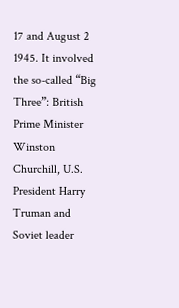17 and August 2 1945. It involved the so-called “Big Three”: British Prime Minister Winston Churchill, U.S. President Harry Truman and Soviet leader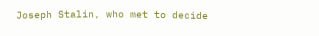Joseph Stalin, who met to decide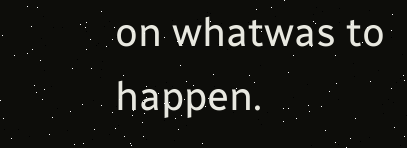on whatwas to happen.